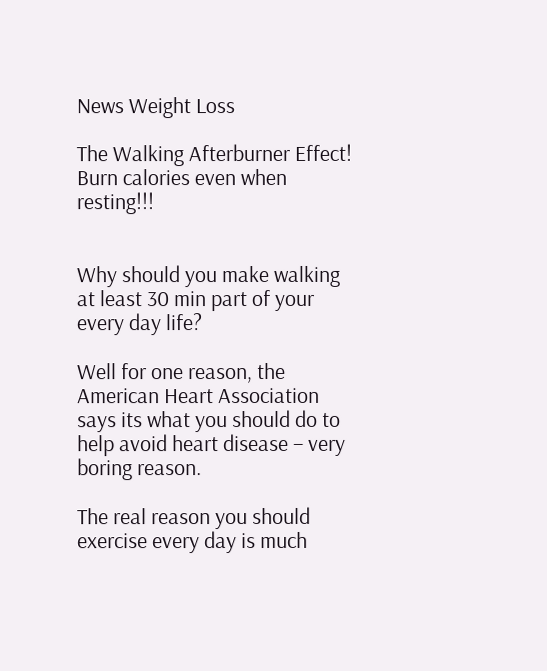News Weight Loss

The Walking Afterburner Effect! Burn calories even when resting!!!


Why should you make walking at least 30 min part of your every day life?

Well for one reason, the American Heart Association says its what you should do to help avoid heart disease – very boring reason.

The real reason you should exercise every day is much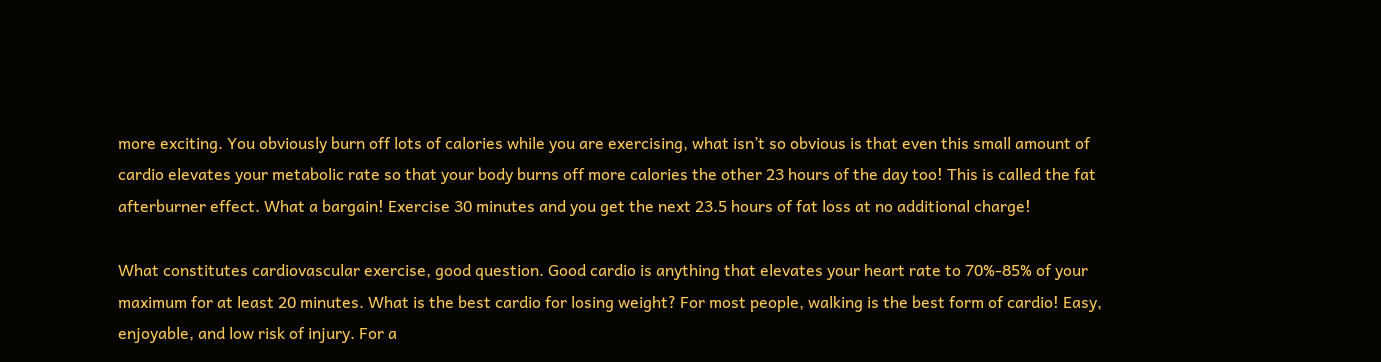more exciting. You obviously burn off lots of calories while you are exercising, what isn’t so obvious is that even this small amount of cardio elevates your metabolic rate so that your body burns off more calories the other 23 hours of the day too! This is called the fat afterburner effect. What a bargain! Exercise 30 minutes and you get the next 23.5 hours of fat loss at no additional charge!

What constitutes cardiovascular exercise, good question. Good cardio is anything that elevates your heart rate to 70%-85% of your maximum for at least 20 minutes. What is the best cardio for losing weight? For most people, walking is the best form of cardio! Easy, enjoyable, and low risk of injury. For a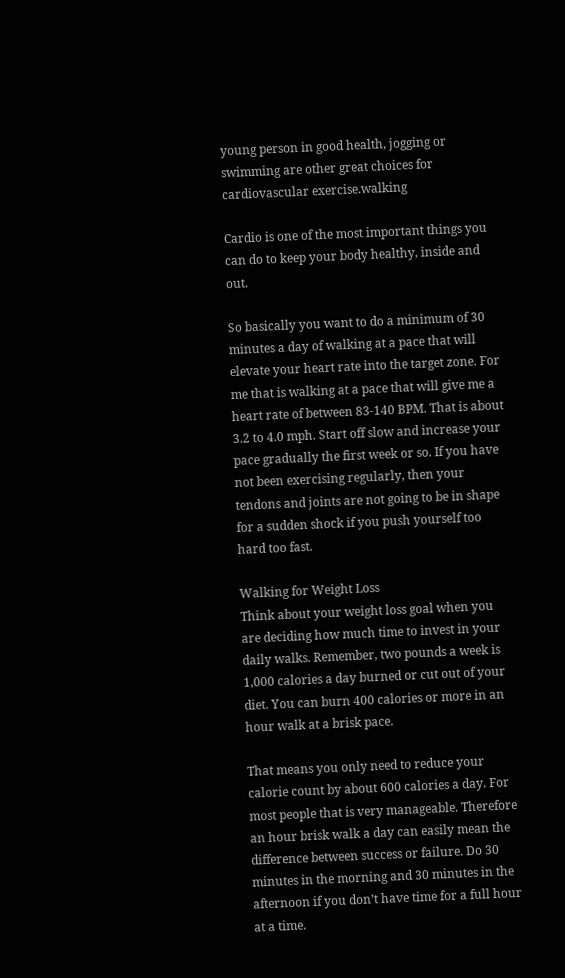young person in good health, jogging or swimming are other great choices for cardiovascular exercise.walking

Cardio is one of the most important things you can do to keep your body healthy, inside and out.

So basically you want to do a minimum of 30 minutes a day of walking at a pace that will elevate your heart rate into the target zone. For me that is walking at a pace that will give me a heart rate of between 83-140 BPM. That is about 3.2 to 4.0 mph. Start off slow and increase your pace gradually the first week or so. If you have not been exercising regularly, then your tendons and joints are not going to be in shape for a sudden shock if you push yourself too hard too fast.

Walking for Weight Loss
Think about your weight loss goal when you are deciding how much time to invest in your daily walks. Remember, two pounds a week is 1,000 calories a day burned or cut out of your diet. You can burn 400 calories or more in an hour walk at a brisk pace.

That means you only need to reduce your calorie count by about 600 calories a day. For most people that is very manageable. Therefore an hour brisk walk a day can easily mean the difference between success or failure. Do 30 minutes in the morning and 30 minutes in the afternoon if you don’t have time for a full hour at a time.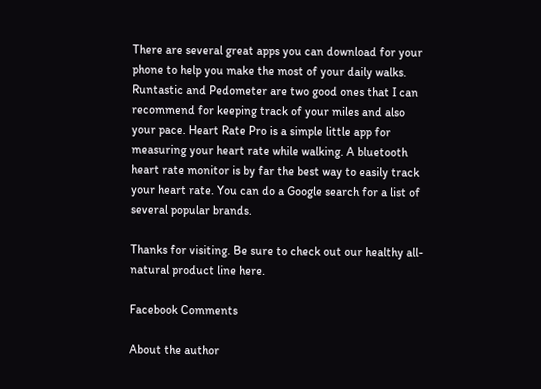There are several great apps you can download for your phone to help you make the most of your daily walks. Runtastic and Pedometer are two good ones that I can recommend for keeping track of your miles and also your pace. Heart Rate Pro is a simple little app for measuring your heart rate while walking. A bluetooth heart rate monitor is by far the best way to easily track your heart rate. You can do a Google search for a list of several popular brands.

Thanks for visiting. Be sure to check out our healthy all-natural product line here.

Facebook Comments

About the author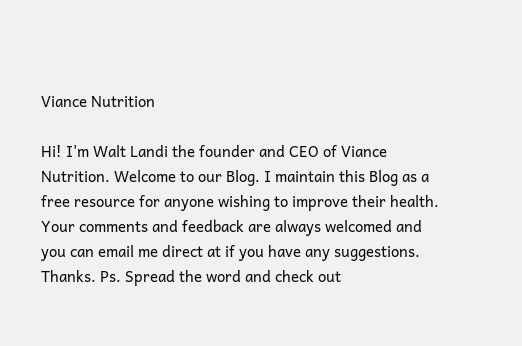Viance Nutrition

Hi! I'm Walt Landi the founder and CEO of Viance Nutrition. Welcome to our Blog. I maintain this Blog as a free resource for anyone wishing to improve their health. Your comments and feedback are always welcomed and you can email me direct at if you have any suggestions. Thanks. Ps. Spread the word and check out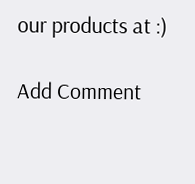our products at :)

Add Comment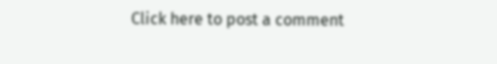Click here to post a comment